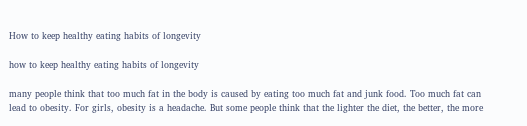How to keep healthy eating habits of longevity

how to keep healthy eating habits of longevity

many people think that too much fat in the body is caused by eating too much fat and junk food. Too much fat can lead to obesity. For girls, obesity is a headache. But some people think that the lighter the diet, the better, the more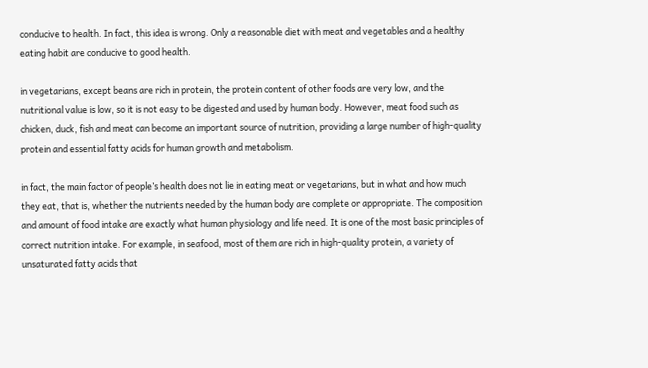conducive to health. In fact, this idea is wrong. Only a reasonable diet with meat and vegetables and a healthy eating habit are conducive to good health.

in vegetarians, except beans are rich in protein, the protein content of other foods are very low, and the nutritional value is low, so it is not easy to be digested and used by human body. However, meat food such as chicken, duck, fish and meat can become an important source of nutrition, providing a large number of high-quality protein and essential fatty acids for human growth and metabolism.

in fact, the main factor of people’s health does not lie in eating meat or vegetarians, but in what and how much they eat, that is, whether the nutrients needed by the human body are complete or appropriate. The composition and amount of food intake are exactly what human physiology and life need. It is one of the most basic principles of correct nutrition intake. For example, in seafood, most of them are rich in high-quality protein, a variety of unsaturated fatty acids that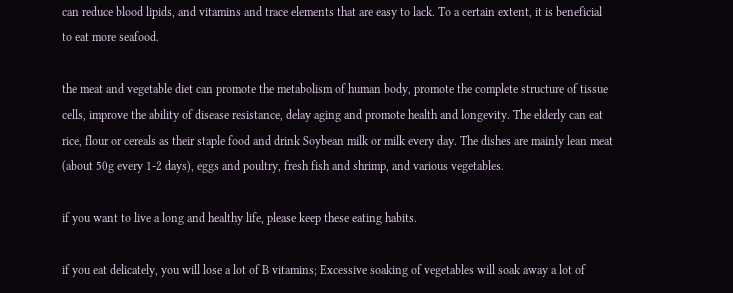can reduce blood lipids, and vitamins and trace elements that are easy to lack. To a certain extent, it is beneficial to eat more seafood.

the meat and vegetable diet can promote the metabolism of human body, promote the complete structure of tissue cells, improve the ability of disease resistance, delay aging and promote health and longevity. The elderly can eat rice, flour or cereals as their staple food and drink Soybean milk or milk every day. The dishes are mainly lean meat (about 50g every 1-2 days), eggs and poultry, fresh fish and shrimp, and various vegetables.

if you want to live a long and healthy life, please keep these eating habits.

if you eat delicately, you will lose a lot of B vitamins; Excessive soaking of vegetables will soak away a lot of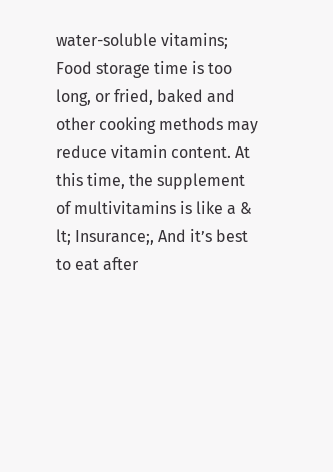water-soluble vitamins; Food storage time is too long, or fried, baked and other cooking methods may reduce vitamin content. At this time, the supplement of multivitamins is like a & lt; Insurance;, And it’s best to eat after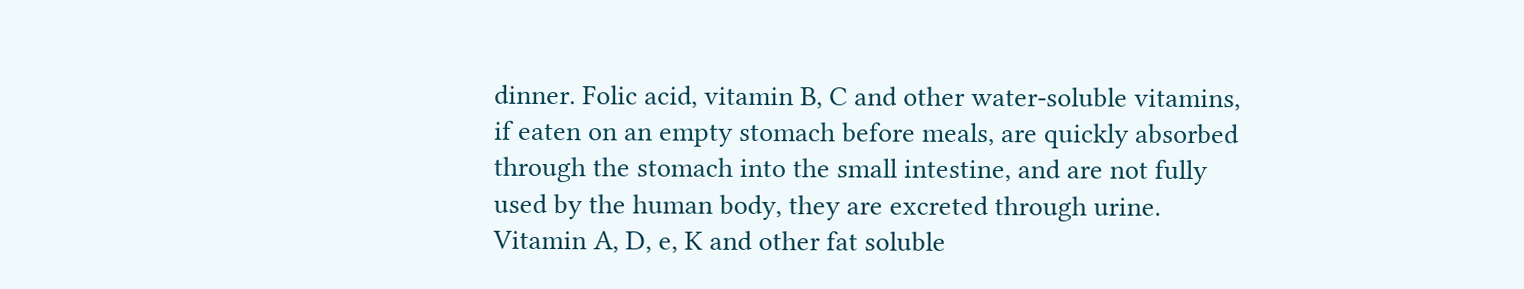dinner. Folic acid, vitamin B, C and other water-soluble vitamins, if eaten on an empty stomach before meals, are quickly absorbed through the stomach into the small intestine, and are not fully used by the human body, they are excreted through urine. Vitamin A, D, e, K and other fat soluble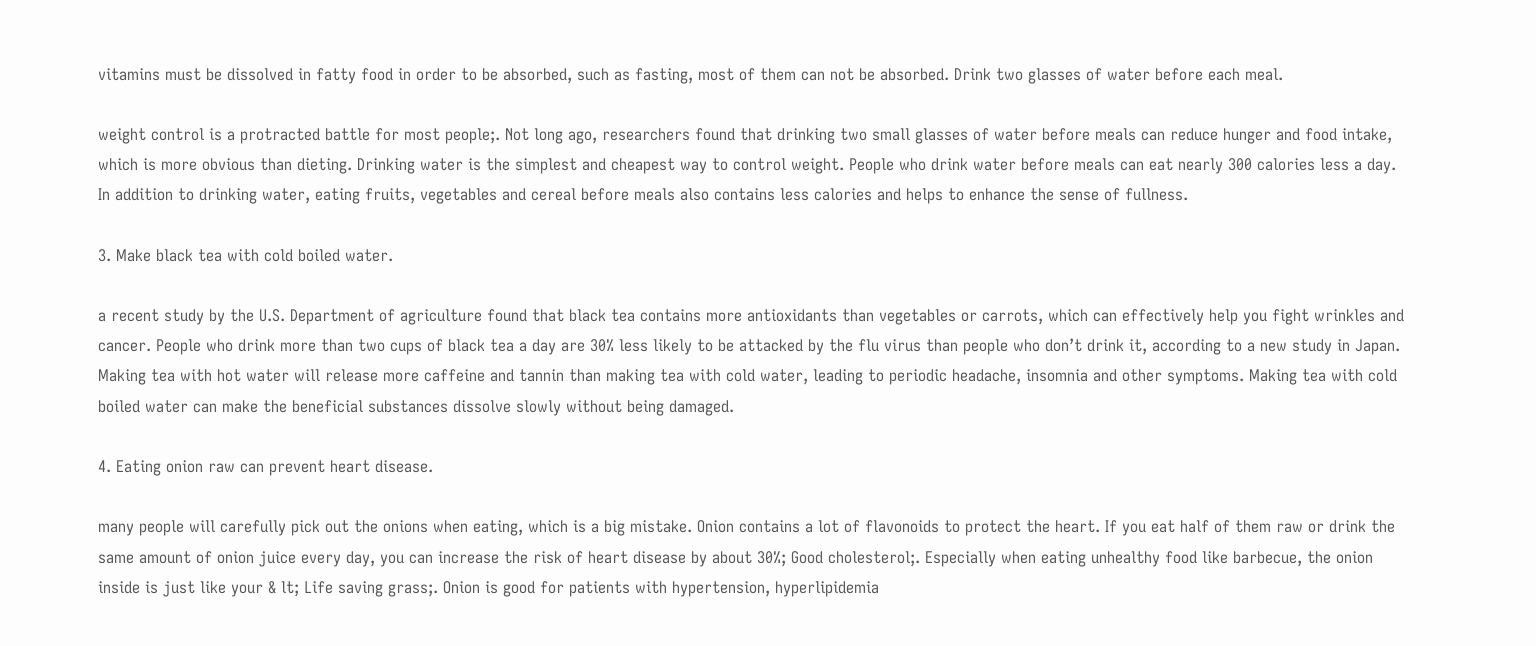vitamins must be dissolved in fatty food in order to be absorbed, such as fasting, most of them can not be absorbed. Drink two glasses of water before each meal.

weight control is a protracted battle for most people;. Not long ago, researchers found that drinking two small glasses of water before meals can reduce hunger and food intake, which is more obvious than dieting. Drinking water is the simplest and cheapest way to control weight. People who drink water before meals can eat nearly 300 calories less a day. In addition to drinking water, eating fruits, vegetables and cereal before meals also contains less calories and helps to enhance the sense of fullness.

3. Make black tea with cold boiled water.

a recent study by the U.S. Department of agriculture found that black tea contains more antioxidants than vegetables or carrots, which can effectively help you fight wrinkles and cancer. People who drink more than two cups of black tea a day are 30% less likely to be attacked by the flu virus than people who don’t drink it, according to a new study in Japan. Making tea with hot water will release more caffeine and tannin than making tea with cold water, leading to periodic headache, insomnia and other symptoms. Making tea with cold boiled water can make the beneficial substances dissolve slowly without being damaged.

4. Eating onion raw can prevent heart disease.

many people will carefully pick out the onions when eating, which is a big mistake. Onion contains a lot of flavonoids to protect the heart. If you eat half of them raw or drink the same amount of onion juice every day, you can increase the risk of heart disease by about 30%; Good cholesterol;. Especially when eating unhealthy food like barbecue, the onion inside is just like your & lt; Life saving grass;. Onion is good for patients with hypertension, hyperlipidemia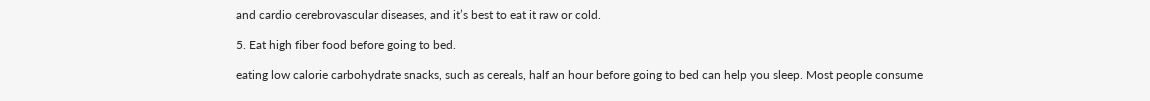and cardio cerebrovascular diseases, and it’s best to eat it raw or cold.

5. Eat high fiber food before going to bed.

eating low calorie carbohydrate snacks, such as cereals, half an hour before going to bed can help you sleep. Most people consume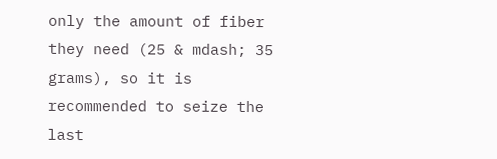only the amount of fiber they need (25 & mdash; 35 grams), so it is recommended to seize the last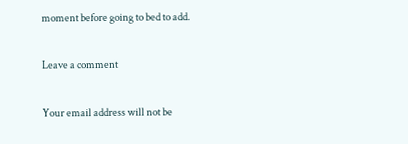moment before going to bed to add.

Leave a comment

Your email address will not be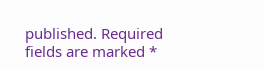published. Required fields are marked *